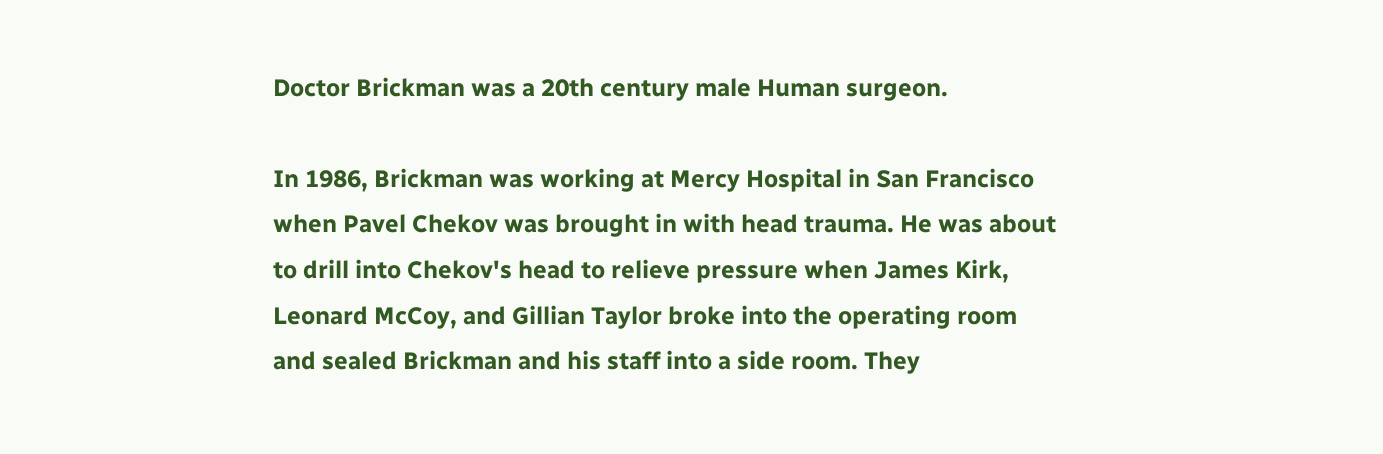Doctor Brickman was a 20th century male Human surgeon.

In 1986, Brickman was working at Mercy Hospital in San Francisco when Pavel Chekov was brought in with head trauma. He was about to drill into Chekov's head to relieve pressure when James Kirk, Leonard McCoy, and Gillian Taylor broke into the operating room and sealed Brickman and his staff into a side room. They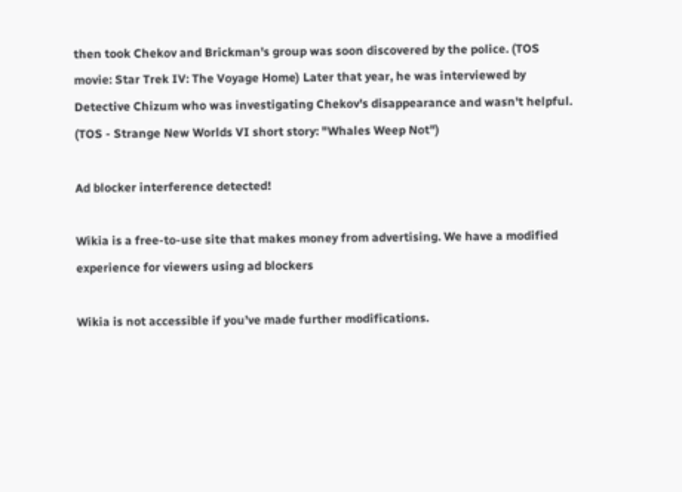then took Chekov and Brickman's group was soon discovered by the police. (TOS movie: Star Trek IV: The Voyage Home) Later that year, he was interviewed by Detective Chizum who was investigating Chekov's disappearance and wasn't helpful. (TOS - Strange New Worlds VI short story: "Whales Weep Not")

Ad blocker interference detected!

Wikia is a free-to-use site that makes money from advertising. We have a modified experience for viewers using ad blockers

Wikia is not accessible if you’ve made further modifications.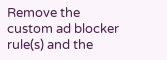Remove the custom ad blocker rule(s) and the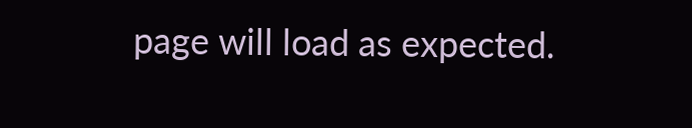page will load as expected.